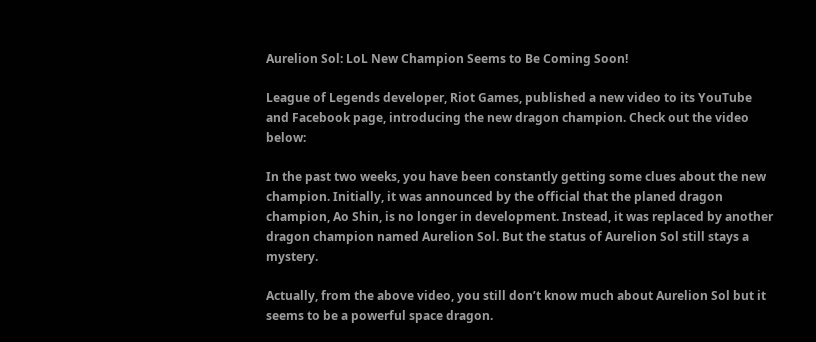Aurelion Sol: LoL New Champion Seems to Be Coming Soon!

League of Legends developer, Riot Games, published a new video to its YouTube and Facebook page, introducing the new dragon champion. Check out the video below:

In the past two weeks, you have been constantly getting some clues about the new champion. Initially, it was announced by the official that the planed dragon champion, Ao Shin, is no longer in development. Instead, it was replaced by another dragon champion named Aurelion Sol. But the status of Aurelion Sol still stays a mystery.

Actually, from the above video, you still don’t know much about Aurelion Sol but it seems to be a powerful space dragon.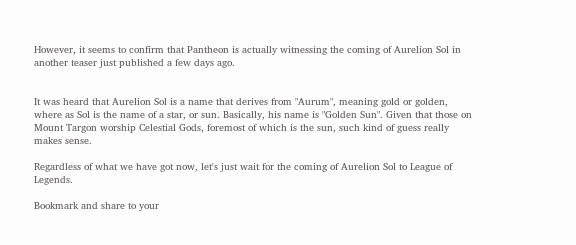However, it seems to confirm that Pantheon is actually witnessing the coming of Aurelion Sol in another teaser just published a few days ago.


It was heard that Aurelion Sol is a name that derives from "Aurum", meaning gold or golden, where as Sol is the name of a star, or sun. Basically, his name is "Golden Sun". Given that those on Mount Targon worship Celestial Gods, foremost of which is the sun, such kind of guess really makes sense.

Regardless of what we have got now, let's just wait for the coming of Aurelion Sol to League of Legends.

Bookmark and share to your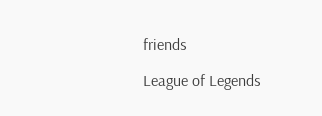friends

League of Legends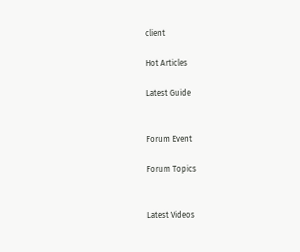client

Hot Articles

Latest Guide


Forum Event

Forum Topics


Latest Videos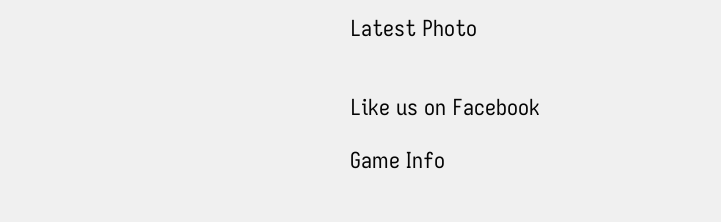Latest Photo


Like us on Facebook

Game Info